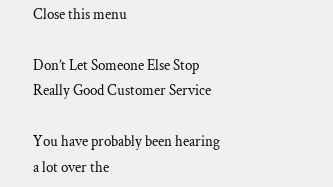Close this menu

Don’t Let Someone Else Stop Really Good Customer Service

You have probably been hearing a lot over the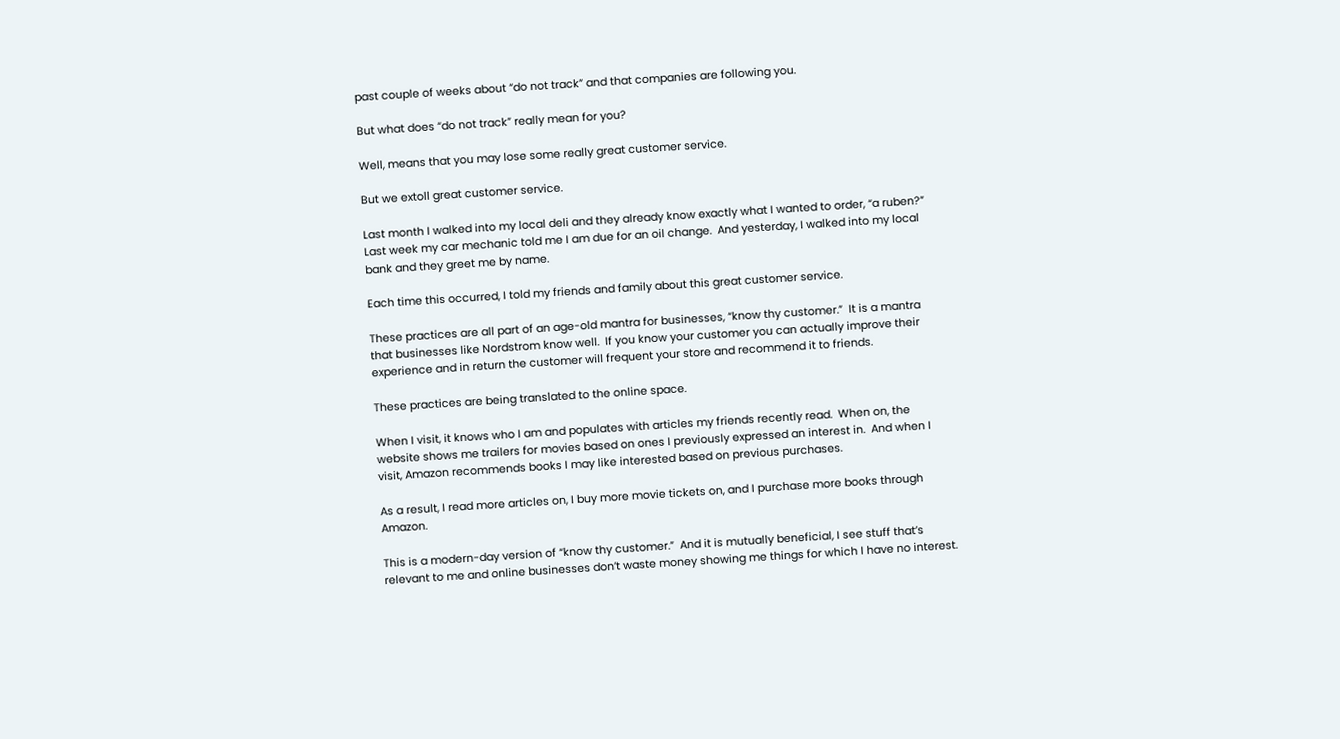past couple of weeks about “do not track” and that companies are following you.

But what does “do not track” really mean for you?

Well, means that you may lose some really great customer service.

But we extoll great customer service.

Last month I walked into my local deli and they already know exactly what I wanted to order, “a ruben?”  Last week my car mechanic told me I am due for an oil change.  And yesterday, I walked into my local bank and they greet me by name.

Each time this occurred, I told my friends and family about this great customer service.

These practices are all part of an age-old mantra for businesses, “know thy customer.”  It is a mantra that businesses like Nordstrom know well.  If you know your customer you can actually improve their experience and in return the customer will frequent your store and recommend it to friends.

These practices are being translated to the online space.

When I visit, it knows who I am and populates with articles my friends recently read.  When on, the website shows me trailers for movies based on ones I previously expressed an interest in.  And when I visit, Amazon recommends books I may like interested based on previous purchases.

As a result, I read more articles on, I buy more movie tickets on, and I purchase more books through Amazon.

This is a modern-day version of “know thy customer.”  And it is mutually beneficial, I see stuff that’s relevant to me and online businesses don’t waste money showing me things for which I have no interest.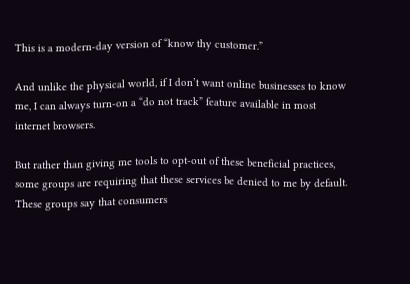This is a modern-day version of “know thy customer.”

And unlike the physical world, if I don’t want online businesses to know me, I can always turn-on a “do not track” feature available in most internet browsers.

But rather than giving me tools to opt-out of these beneficial practices, some groups are requiring that these services be denied to me by default.  These groups say that consumers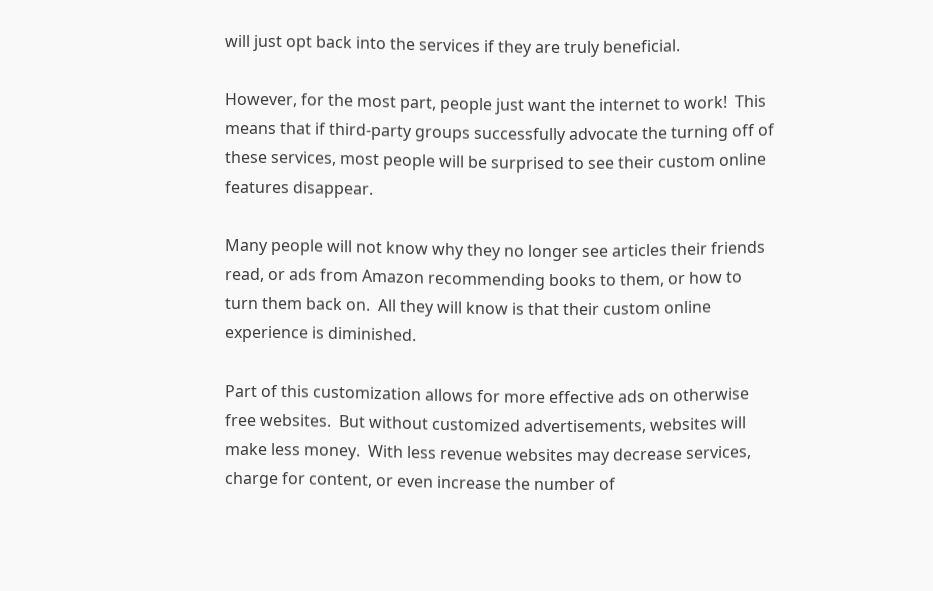will just opt back into the services if they are truly beneficial.

However, for the most part, people just want the internet to work!  This means that if third-party groups successfully advocate the turning off of these services, most people will be surprised to see their custom online features disappear.

Many people will not know why they no longer see articles their friends read, or ads from Amazon recommending books to them, or how to turn them back on.  All they will know is that their custom online experience is diminished.

Part of this customization allows for more effective ads on otherwise free websites.  But without customized advertisements, websites will make less money.  With less revenue websites may decrease services, charge for content, or even increase the number of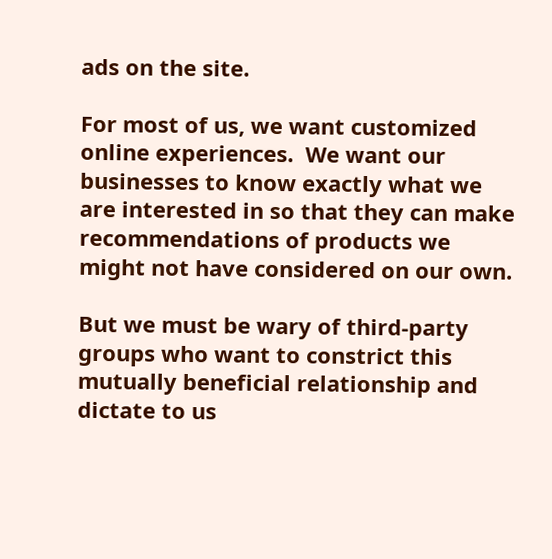ads on the site.

For most of us, we want customized online experiences.  We want our businesses to know exactly what we are interested in so that they can make recommendations of products we might not have considered on our own.

But we must be wary of third-party groups who want to constrict this mutually beneficial relationship and dictate to us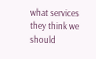what services they think we should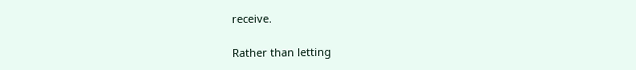receive.

Rather than letting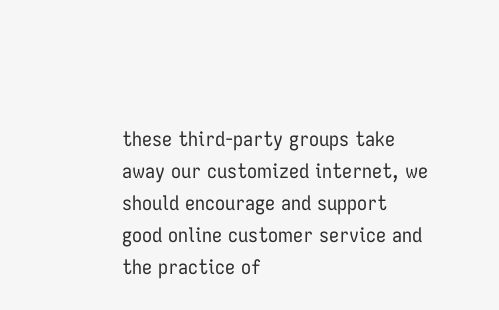these third-party groups take away our customized internet, we should encourage and support good online customer service and the practice of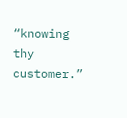“knowing thy customer.”